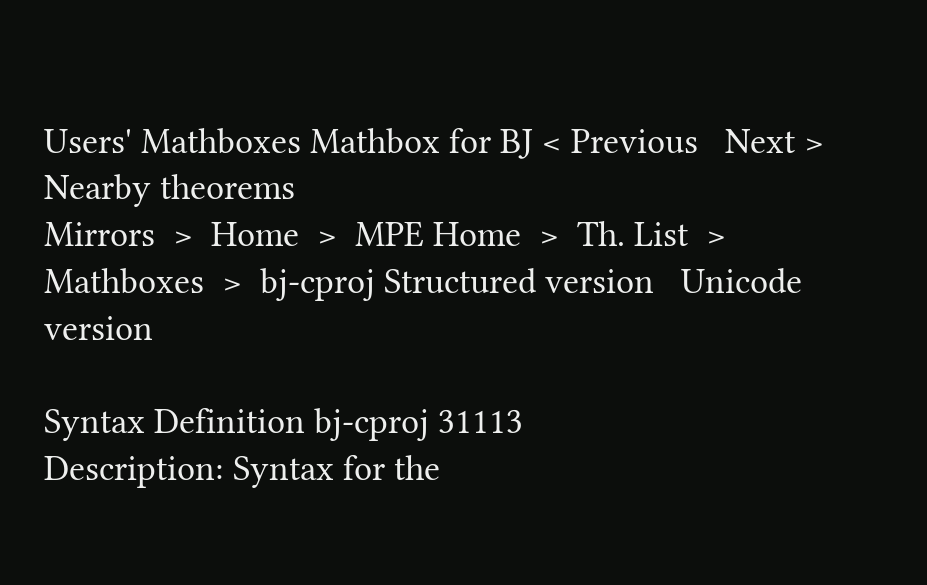Users' Mathboxes Mathbox for BJ < Previous   Next >
Nearby theorems
Mirrors  >  Home  >  MPE Home  >  Th. List  >   Mathboxes  >  bj-cproj Structured version   Unicode version

Syntax Definition bj-cproj 31113
Description: Syntax for the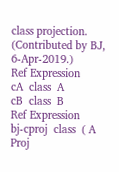class projection. (Contributed by BJ, 6-Apr-2019.)
Ref Expression
cA  class  A
cB  class  B
Ref Expression
bj-cproj  class  ( A Proj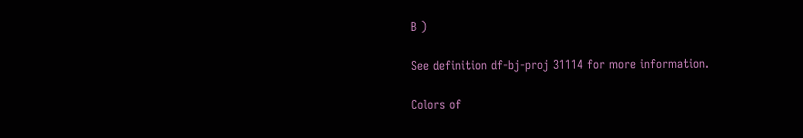B )

See definition df-bj-proj 31114 for more information.

Colors of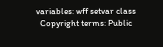variables: wff setvar class
  Copyright terms: Public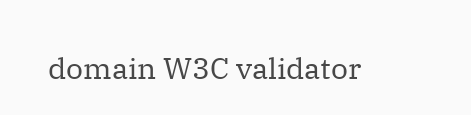domain W3C validator